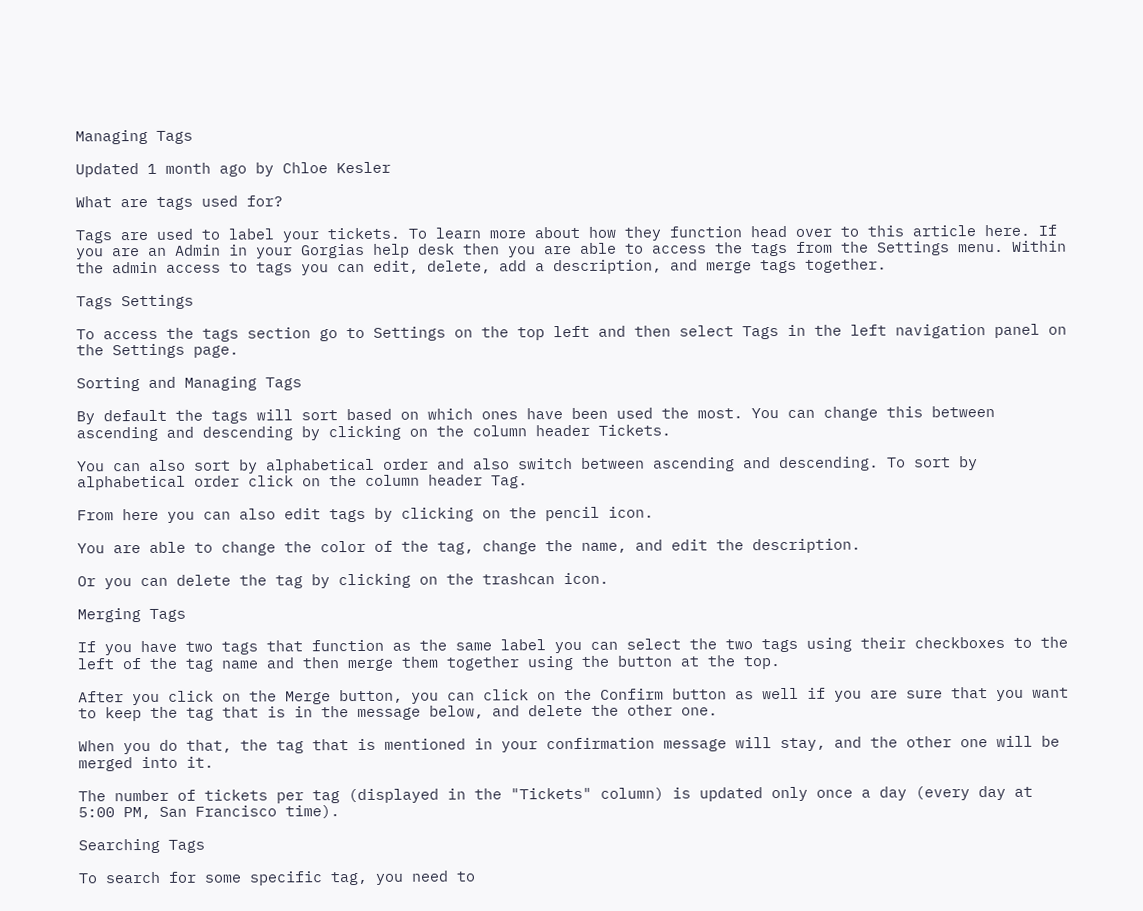Managing Tags

Updated 1 month ago by Chloe Kesler

What are tags used for?

Tags are used to label your tickets. To learn more about how they function head over to this article here. If you are an Admin in your Gorgias help desk then you are able to access the tags from the Settings menu. Within the admin access to tags you can edit, delete, add a description, and merge tags together.

Tags Settings

To access the tags section go to Settings on the top left and then select Tags in the left navigation panel on the Settings page.

Sorting and Managing Tags

By default the tags will sort based on which ones have been used the most. You can change this between ascending and descending by clicking on the column header Tickets.

You can also sort by alphabetical order and also switch between ascending and descending. To sort by alphabetical order click on the column header Tag.

From here you can also edit tags by clicking on the pencil icon.

You are able to change the color of the tag, change the name, and edit the description.

Or you can delete the tag by clicking on the trashcan icon.

Merging Tags

If you have two tags that function as the same label you can select the two tags using their checkboxes to the left of the tag name and then merge them together using the button at the top.

After you click on the Merge button, you can click on the Confirm button as well if you are sure that you want to keep the tag that is in the message below, and delete the other one.

When you do that, the tag that is mentioned in your confirmation message will stay, and the other one will be merged into it.

The number of tickets per tag (displayed in the "Tickets" column) is updated only once a day (every day at 5:00 PM, San Francisco time).

Searching Tags

To search for some specific tag, you need to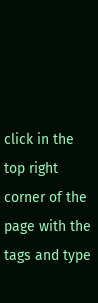click in the top right corner of the page with the tags and type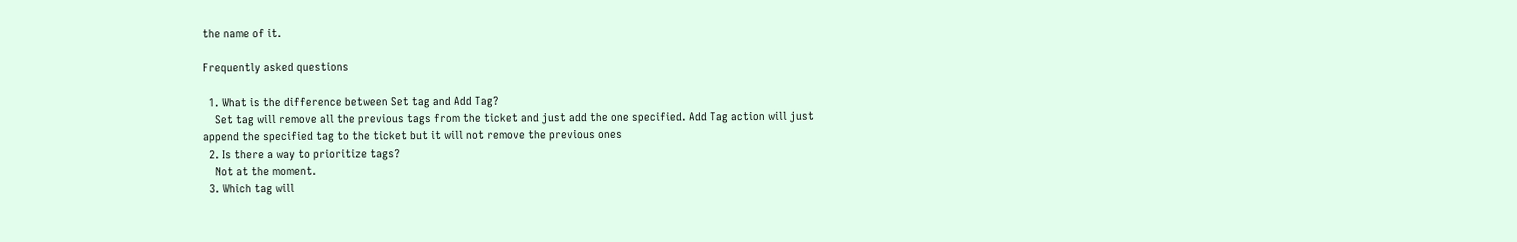the name of it.

Frequently asked questions

  1. What is the difference between Set tag and Add Tag?
    Set tag will remove all the previous tags from the ticket and just add the one specified. Add Tag action will just append the specified tag to the ticket but it will not remove the previous ones
  2. Is there a way to prioritize tags?
    Not at the moment.
  3. Which tag will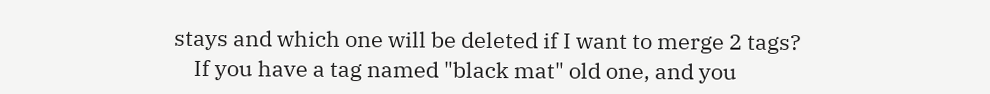stays and which one will be deleted if I want to merge 2 tags?
    If you have a tag named "black mat" old one, and you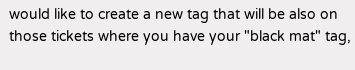would like to create a new tag that will be also on those tickets where you have your "black mat" tag,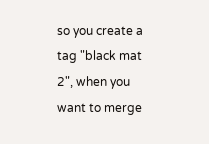so you create a tag "black mat 2", when you want to merge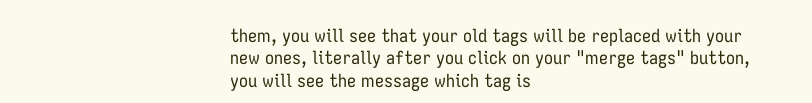them, you will see that your old tags will be replaced with your new ones, literally after you click on your "merge tags" button, you will see the message which tag is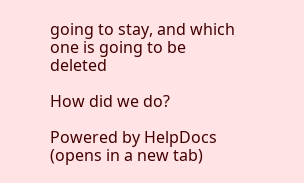going to stay, and which one is going to be deleted

How did we do?

Powered by HelpDocs (opens in a new tab)